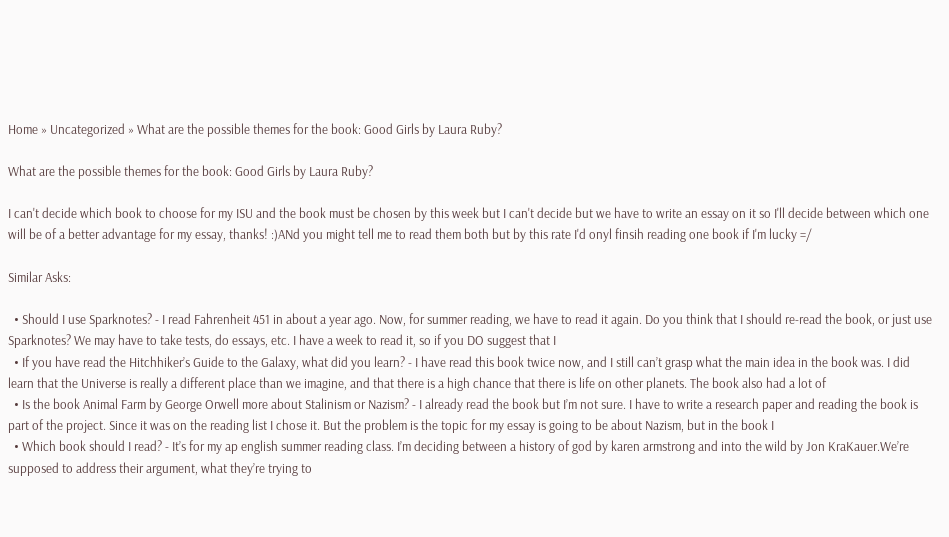Home » Uncategorized » What are the possible themes for the book: Good Girls by Laura Ruby?

What are the possible themes for the book: Good Girls by Laura Ruby?

I can't decide which book to choose for my ISU and the book must be chosen by this week but I can't decide but we have to write an essay on it so I'll decide between which one will be of a better advantage for my essay, thanks! :)ANd you might tell me to read them both but by this rate I'd onyl finsih reading one book if I'm lucky =/

Similar Asks:

  • Should I use Sparknotes? - I read Fahrenheit 451 in about a year ago. Now, for summer reading, we have to read it again. Do you think that I should re-read the book, or just use Sparknotes? We may have to take tests, do essays, etc. I have a week to read it, so if you DO suggest that I
  • If you have read the Hitchhiker’s Guide to the Galaxy, what did you learn? - I have read this book twice now, and I still can’t grasp what the main idea in the book was. I did learn that the Universe is really a different place than we imagine, and that there is a high chance that there is life on other planets. The book also had a lot of
  • Is the book Animal Farm by George Orwell more about Stalinism or Nazism? - I already read the book but I’m not sure. I have to write a research paper and reading the book is part of the project. Since it was on the reading list I chose it. But the problem is the topic for my essay is going to be about Nazism, but in the book I
  • Which book should I read? - It’s for my ap english summer reading class. I’m deciding between a history of god by karen armstrong and into the wild by Jon KraKauer.We’re supposed to address their argument, what they’re trying to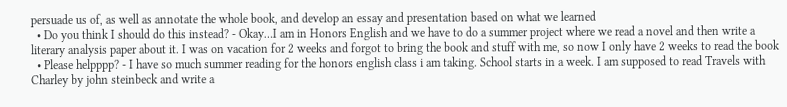persuade us of, as well as annotate the whole book, and develop an essay and presentation based on what we learned
  • Do you think I should do this instead? - Okay…I am in Honors English and we have to do a summer project where we read a novel and then write a literary analysis paper about it. I was on vacation for 2 weeks and forgot to bring the book and stuff with me, so now I only have 2 weeks to read the book
  • Please helpppp? - I have so much summer reading for the honors english class i am taking. School starts in a week. I am supposed to read Travels with Charley by john steinbeck and write a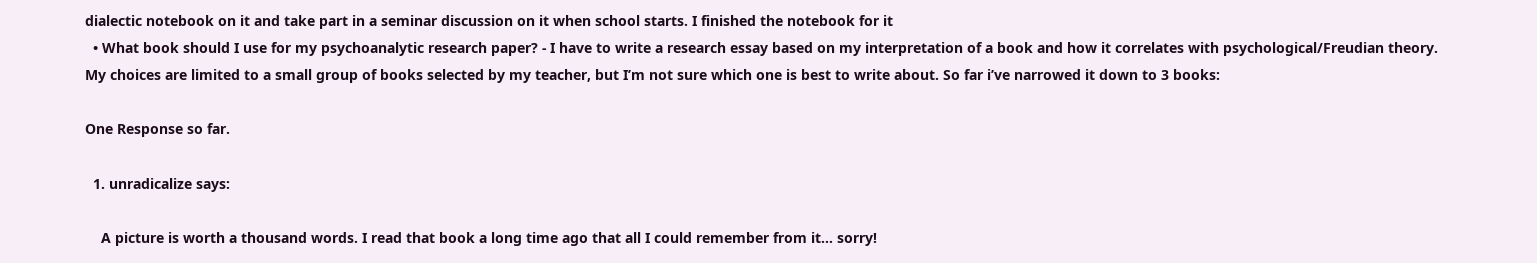dialectic notebook on it and take part in a seminar discussion on it when school starts. I finished the notebook for it
  • What book should I use for my psychoanalytic research paper? - I have to write a research essay based on my interpretation of a book and how it correlates with psychological/Freudian theory. My choices are limited to a small group of books selected by my teacher, but I’m not sure which one is best to write about. So far i’ve narrowed it down to 3 books:

One Response so far.

  1. unradicalize says:

    A picture is worth a thousand words. I read that book a long time ago that all I could remember from it… sorry!